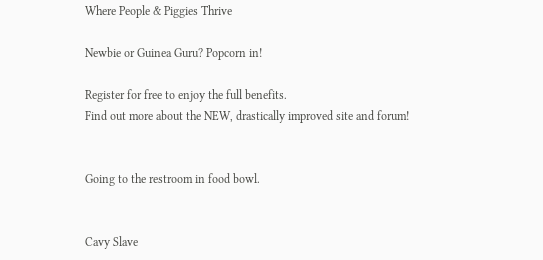Where People & Piggies Thrive

Newbie or Guinea Guru? Popcorn in!

Register for free to enjoy the full benefits.
Find out more about the NEW, drastically improved site and forum!


Going to the restroom in food bowl.


Cavy Slave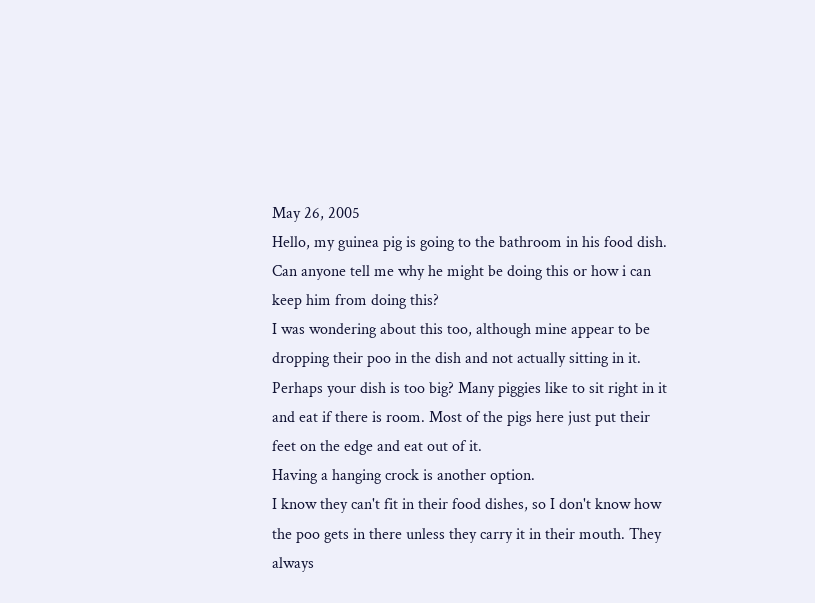May 26, 2005
Hello, my guinea pig is going to the bathroom in his food dish. Can anyone tell me why he might be doing this or how i can keep him from doing this?
I was wondering about this too, although mine appear to be dropping their poo in the dish and not actually sitting in it.
Perhaps your dish is too big? Many piggies like to sit right in it and eat if there is room. Most of the pigs here just put their feet on the edge and eat out of it.
Having a hanging crock is another option.
I know they can't fit in their food dishes, so I don't know how the poo gets in there unless they carry it in their mouth. They always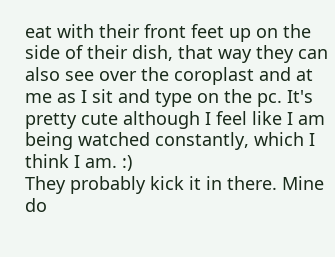eat with their front feet up on the side of their dish, that way they can also see over the coroplast and at me as I sit and type on the pc. It's pretty cute although I feel like I am being watched constantly, which I think I am. :)
They probably kick it in there. Mine do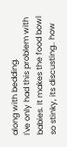along with bedding.
I've only had this problem with babies. It makes the food bowl so stinky, its discusting.. how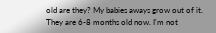old are they? My babies aways grow out of it.
They are 6-8 months old now. I'm not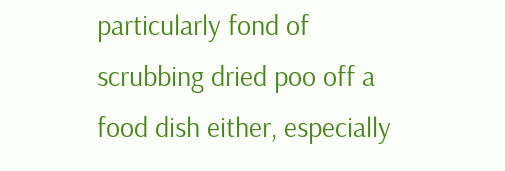particularly fond of scrubbing dried poo off a food dish either, especially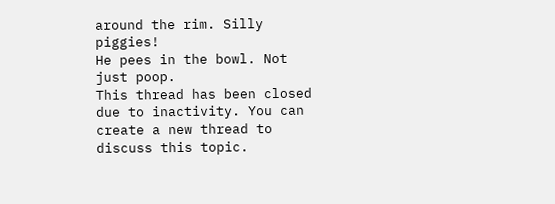around the rim. Silly piggies!
He pees in the bowl. Not just poop.
This thread has been closed due to inactivity. You can create a new thread to discuss this topic.